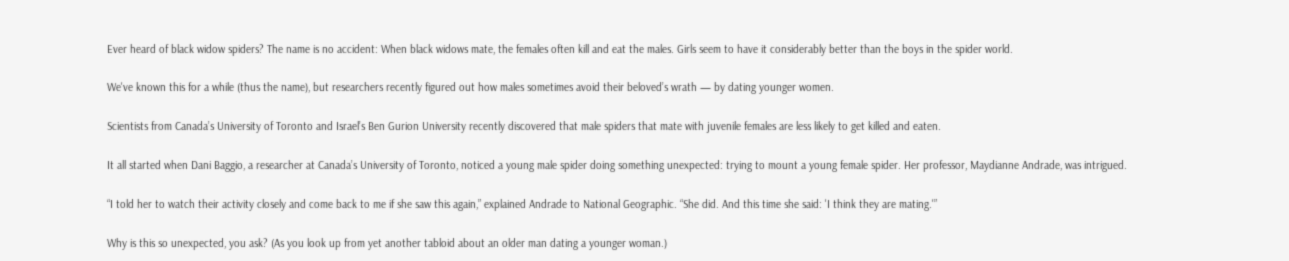Ever heard of black widow spiders? The name is no accident: When black widows mate, the females often kill and eat the males. Girls seem to have it considerably better than the boys in the spider world.

We've known this for a while (thus the name), but researchers recently figured out how males sometimes avoid their beloved’s wrath — by dating younger women.

Scientists from Canada’s University of Toronto and Israel’s Ben Gurion University recently discovered that male spiders that mate with juvenile females are less likely to get killed and eaten.

It all started when Dani Baggio, a researcher at Canada’s University of Toronto, noticed a young male spider doing something unexpected: trying to mount a young female spider. Her professor, Maydianne Andrade, was intrigued.

“I told her to watch their activity closely and come back to me if she saw this again,” explained Andrade to National Geographic. “She did. And this time she said: 'I think they are mating.'”

Why is this so unexpected, you ask? (As you look up from yet another tabloid about an older man dating a younger woman.)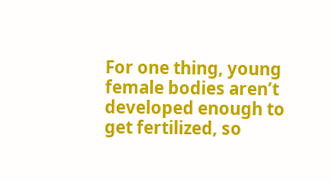For one thing, young female bodies aren’t developed enough to get fertilized, so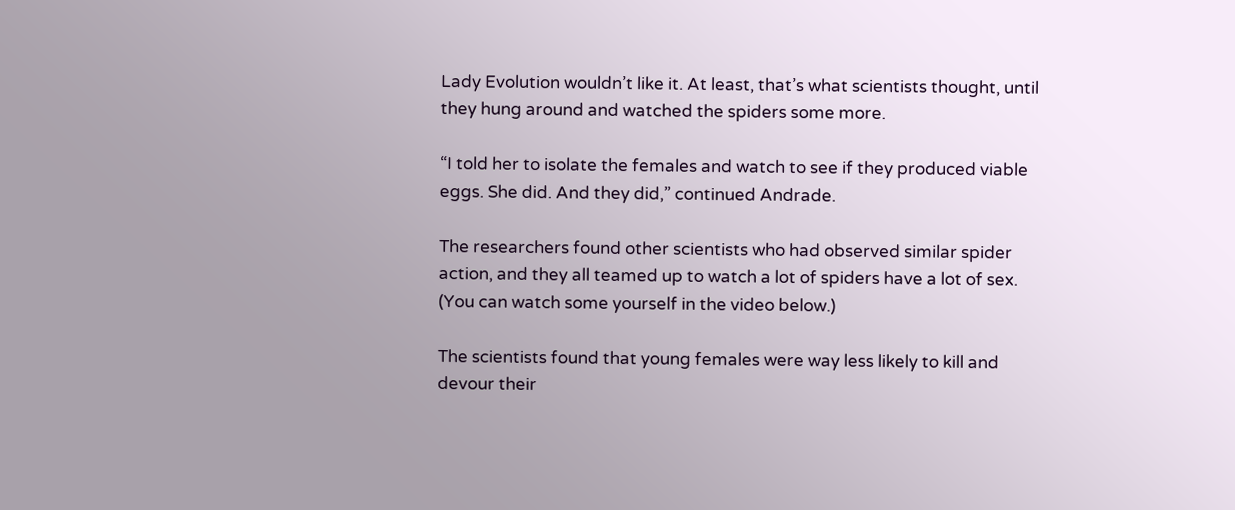Lady Evolution wouldn’t like it. At least, that’s what scientists thought, until they hung around and watched the spiders some more.

“I told her to isolate the females and watch to see if they produced viable eggs. She did. And they did,” continued Andrade.

The researchers found other scientists who had observed similar spider action, and they all teamed up to watch a lot of spiders have a lot of sex. (You can watch some yourself in the video below.)

The scientists found that young females were way less likely to kill and devour their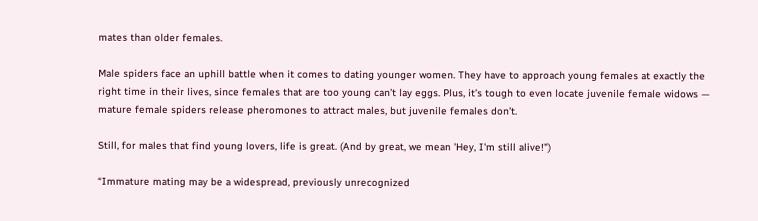mates than older females.

Male spiders face an uphill battle when it comes to dating younger women. They have to approach young females at exactly the right time in their lives, since females that are too young can’t lay eggs. Plus, it’s tough to even locate juvenile female widows — mature female spiders release pheromones to attract males, but juvenile females don’t.

Still, for males that find young lovers, life is great. (And by great, we mean 'Hey, I'm still alive!")

“Immature mating may be a widespread, previously unrecognized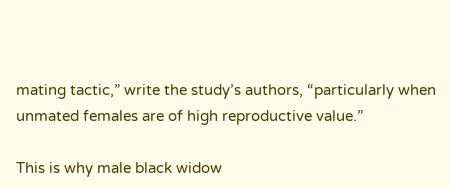mating tactic,” write the study’s authors, “particularly when unmated females are of high reproductive value.”

This is why male black widow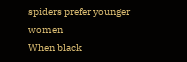spiders prefer younger women
When black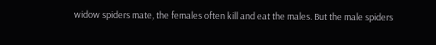widow spiders mate, the females often kill and eat the males. But the male spiders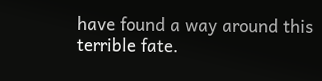have found a way around this terrible fate.